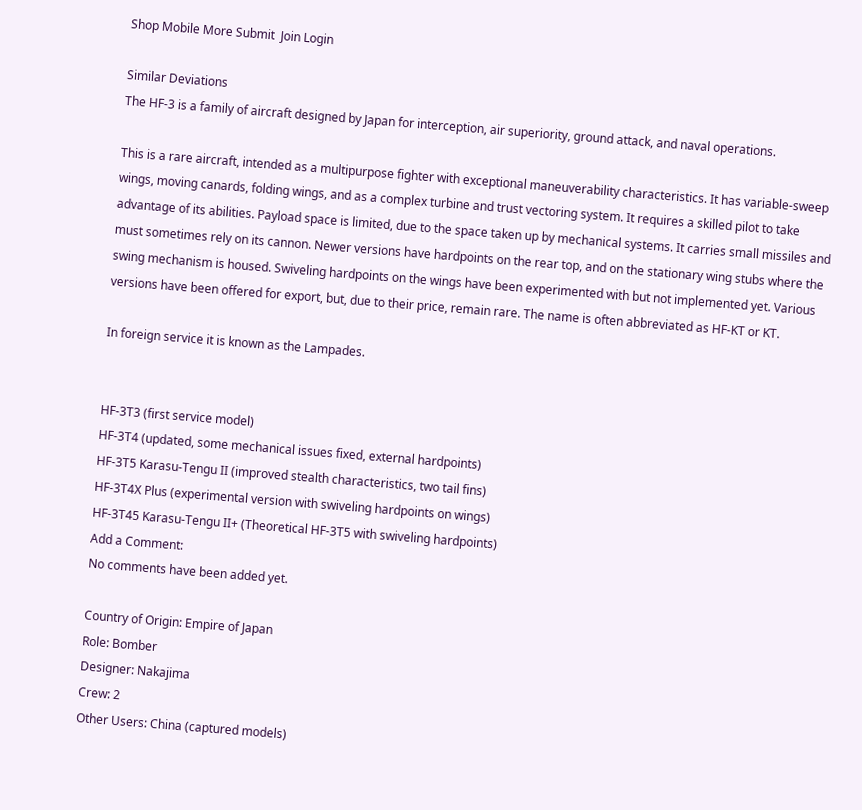Shop Mobile More Submit  Join Login

Similar Deviations
The HF-3 is a family of aircraft designed by Japan for interception, air superiority, ground attack, and naval operations.

This is a rare aircraft, intended as a multipurpose fighter with exceptional maneuverability characteristics. It has variable-sweep wings, moving canards, folding wings, and as a complex turbine and trust vectoring system. It requires a skilled pilot to take advantage of its abilities. Payload space is limited, due to the space taken up by mechanical systems. It carries small missiles and must sometimes rely on its cannon. Newer versions have hardpoints on the rear top, and on the stationary wing stubs where the swing mechanism is housed. Swiveling hardpoints on the wings have been experimented with but not implemented yet. Various versions have been offered for export, but, due to their price, remain rare. The name is often abbreviated as HF-KT or KT.

In foreign service it is known as the Lampades.


HF-3T3 (first service model)
HF-3T4 (updated, some mechanical issues fixed, external hardpoints)
HF-3T5 Karasu-Tengu II (improved stealth characteristics, two tail fins)
HF-3T4X Plus (experimental version with swiveling hardpoints on wings)
HF-3T45 Karasu-Tengu II+ (Theoretical HF-3T5 with swiveling hardpoints)
Add a Comment:
No comments have been added yet.

Country of Origin: Empire of Japan
Role: Bomber
Designer: Nakajima
Crew: 2
Other Users: China (captured models)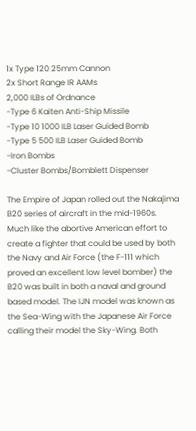1x Type 120 25mm Cannon
2x Short Range IR AAMs
2,000 ILBs of Ordnance
-Type 6 Kaiten Anti-Ship Missile
-Type 10 1000 ILB Laser Guided Bomb
-Type 5 500 ILB Laser Guided Bomb
-Iron Bombs
-Cluster Bombs/Bomblett Dispenser

The Empire of Japan rolled out the Nakajima B20 series of aircraft in the mid-1960s. Much like the abortive American effort to create a fighter that could be used by both the Navy and Air Force (the F-111 which proved an excellent low level bomber) the B20 was built in both a naval and ground based model. The IJN model was known as the Sea-Wing with the Japanese Air Force calling their model the Sky-Wing. Both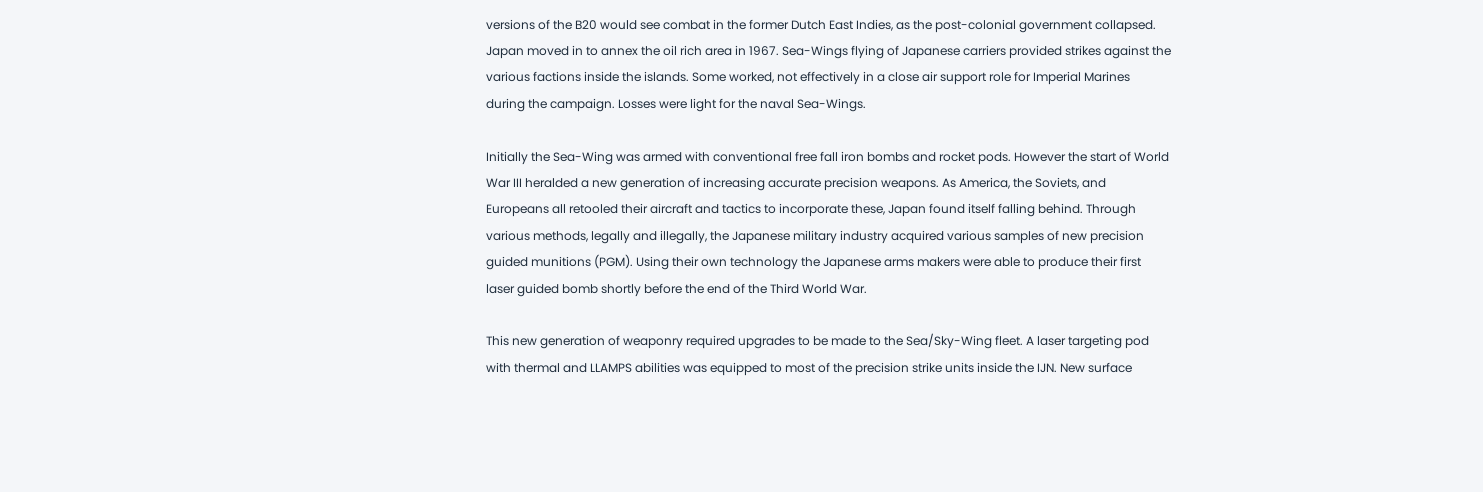versions of the B20 would see combat in the former Dutch East Indies, as the post-colonial government collapsed. Japan moved in to annex the oil rich area in 1967. Sea-Wings flying of Japanese carriers provided strikes against the various factions inside the islands. Some worked, not effectively in a close air support role for Imperial Marines during the campaign. Losses were light for the naval Sea-Wings.

Initially the Sea-Wing was armed with conventional free fall iron bombs and rocket pods. However the start of World War III heralded a new generation of increasing accurate precision weapons. As America, the Soviets, and Europeans all retooled their aircraft and tactics to incorporate these, Japan found itself falling behind. Through various methods, legally and illegally, the Japanese military industry acquired various samples of new precision guided munitions (PGM). Using their own technology the Japanese arms makers were able to produce their first laser guided bomb shortly before the end of the Third World War.

This new generation of weaponry required upgrades to be made to the Sea/Sky-Wing fleet. A laser targeting pod with thermal and LLAMPS abilities was equipped to most of the precision strike units inside the IJN. New surface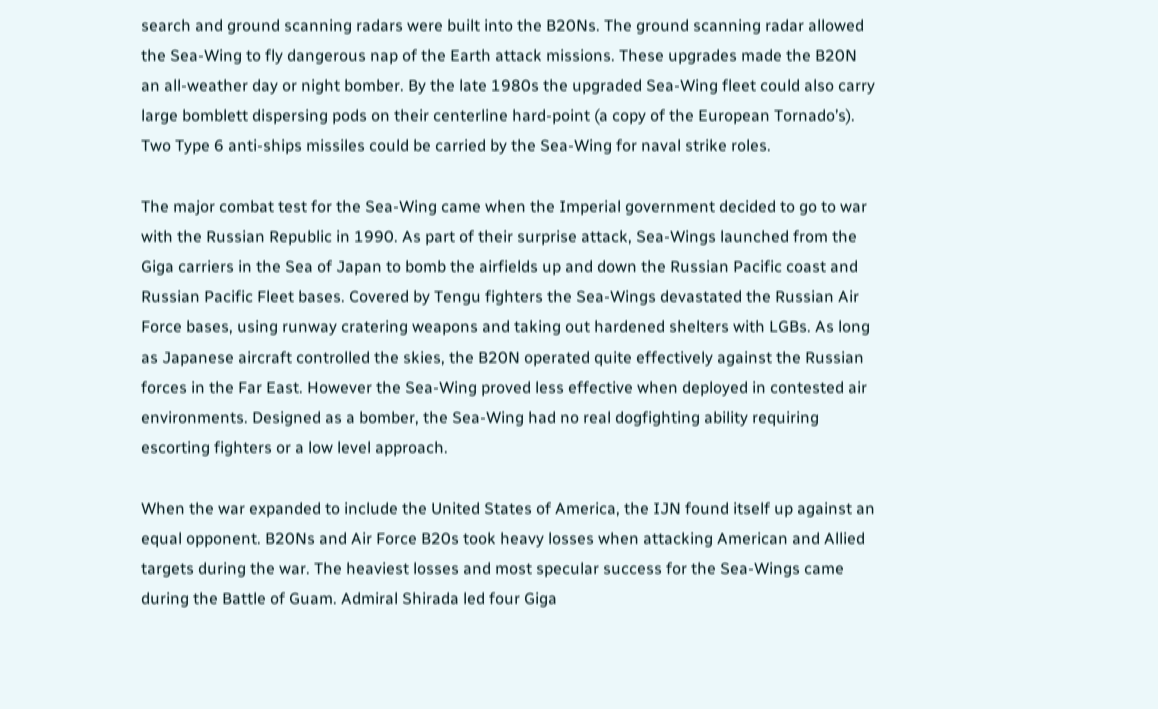search and ground scanning radars were built into the B20Ns. The ground scanning radar allowed the Sea-Wing to fly dangerous nap of the Earth attack missions. These upgrades made the B20N an all-weather day or night bomber. By the late 1980s the upgraded Sea-Wing fleet could also carry large bomblett dispersing pods on their centerline hard-point (a copy of the European Tornado’s). Two Type 6 anti-ships missiles could be carried by the Sea-Wing for naval strike roles.

The major combat test for the Sea-Wing came when the Imperial government decided to go to war with the Russian Republic in 1990. As part of their surprise attack, Sea-Wings launched from the Giga carriers in the Sea of Japan to bomb the airfields up and down the Russian Pacific coast and Russian Pacific Fleet bases. Covered by Tengu fighters the Sea-Wings devastated the Russian Air Force bases, using runway cratering weapons and taking out hardened shelters with LGBs. As long as Japanese aircraft controlled the skies, the B20N operated quite effectively against the Russian forces in the Far East. However the Sea-Wing proved less effective when deployed in contested air environments. Designed as a bomber, the Sea-Wing had no real dogfighting ability requiring escorting fighters or a low level approach.

When the war expanded to include the United States of America, the IJN found itself up against an equal opponent. B20Ns and Air Force B20s took heavy losses when attacking American and Allied targets during the war. The heaviest losses and most specular success for the Sea-Wings came during the Battle of Guam. Admiral Shirada led four Giga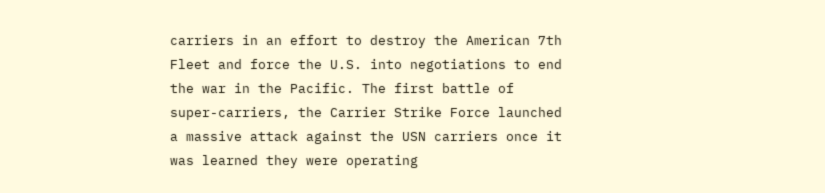carriers in an effort to destroy the American 7th Fleet and force the U.S. into negotiations to end the war in the Pacific. The first battle of super-carriers, the Carrier Strike Force launched a massive attack against the USN carriers once it was learned they were operating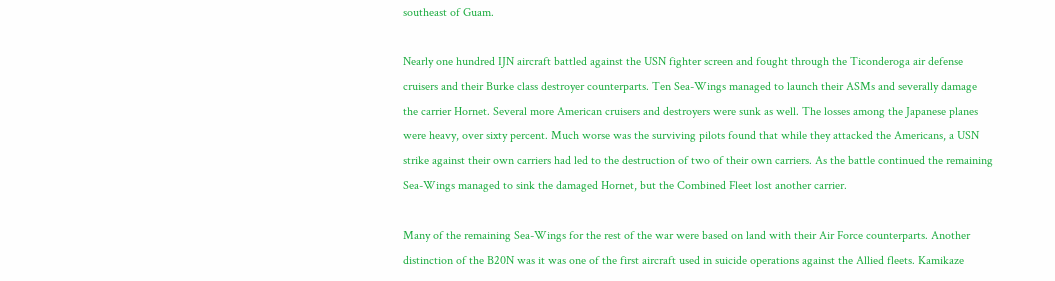southeast of Guam.

Nearly one hundred IJN aircraft battled against the USN fighter screen and fought through the Ticonderoga air defense cruisers and their Burke class destroyer counterparts. Ten Sea-Wings managed to launch their ASMs and severally damage the carrier Hornet. Several more American cruisers and destroyers were sunk as well. The losses among the Japanese planes were heavy, over sixty percent. Much worse was the surviving pilots found that while they attacked the Americans, a USN strike against their own carriers had led to the destruction of two of their own carriers. As the battle continued the remaining Sea-Wings managed to sink the damaged Hornet, but the Combined Fleet lost another carrier.

Many of the remaining Sea-Wings for the rest of the war were based on land with their Air Force counterparts. Another distinction of the B20N was it was one of the first aircraft used in suicide operations against the Allied fleets. Kamikaze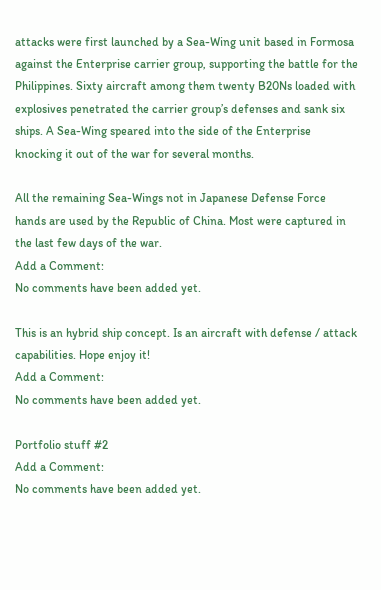attacks were first launched by a Sea-Wing unit based in Formosa against the Enterprise carrier group, supporting the battle for the Philippines. Sixty aircraft among them twenty B20Ns loaded with explosives penetrated the carrier group’s defenses and sank six ships. A Sea-Wing speared into the side of the Enterprise knocking it out of the war for several months.

All the remaining Sea-Wings not in Japanese Defense Force hands are used by the Republic of China. Most were captured in the last few days of the war.
Add a Comment:
No comments have been added yet.

This is an hybrid ship concept. Is an aircraft with defense / attack capabilities. Hope enjoy it!
Add a Comment:
No comments have been added yet.

Portfolio stuff #2
Add a Comment:
No comments have been added yet.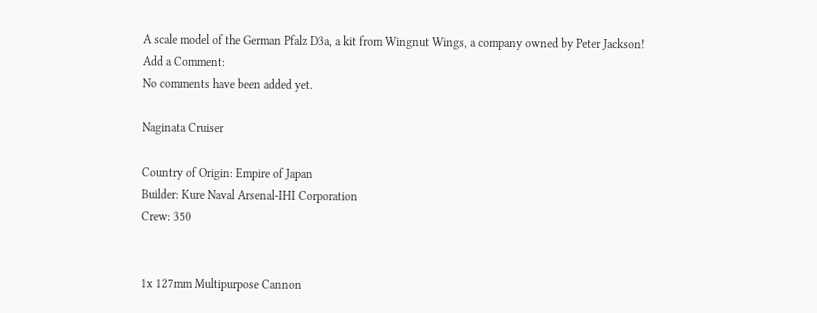A scale model of the German Pfalz D3a, a kit from Wingnut Wings, a company owned by Peter Jackson!
Add a Comment:
No comments have been added yet.

Naginata Cruiser

Country of Origin: Empire of Japan
Builder: Kure Naval Arsenal-IHI Corporation
Crew: 350


1x 127mm Multipurpose Cannon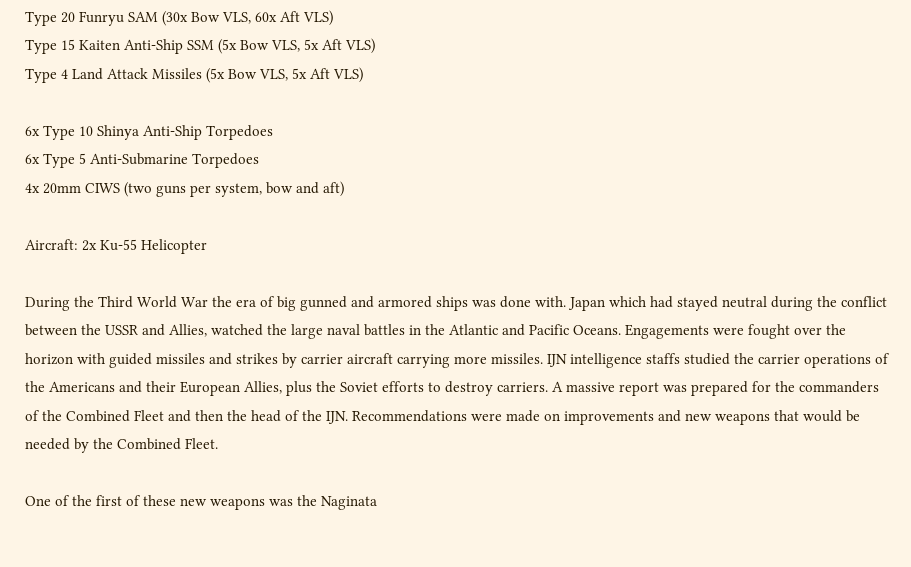Type 20 Funryu SAM (30x Bow VLS, 60x Aft VLS)
Type 15 Kaiten Anti-Ship SSM (5x Bow VLS, 5x Aft VLS)
Type 4 Land Attack Missiles (5x Bow VLS, 5x Aft VLS)

6x Type 10 Shinya Anti-Ship Torpedoes
6x Type 5 Anti-Submarine Torpedoes
4x 20mm CIWS (two guns per system, bow and aft)

Aircraft: 2x Ku-55 Helicopter

During the Third World War the era of big gunned and armored ships was done with. Japan which had stayed neutral during the conflict between the USSR and Allies, watched the large naval battles in the Atlantic and Pacific Oceans. Engagements were fought over the horizon with guided missiles and strikes by carrier aircraft carrying more missiles. IJN intelligence staffs studied the carrier operations of the Americans and their European Allies, plus the Soviet efforts to destroy carriers. A massive report was prepared for the commanders of the Combined Fleet and then the head of the IJN. Recommendations were made on improvements and new weapons that would be needed by the Combined Fleet.

One of the first of these new weapons was the Naginata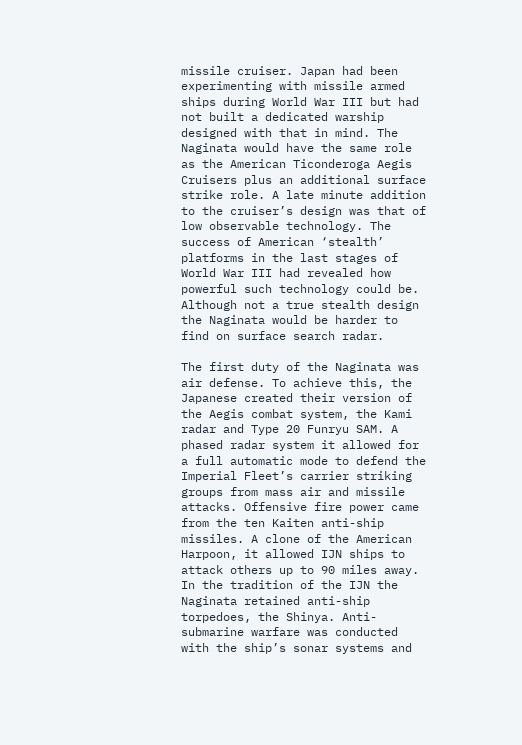missile cruiser. Japan had been experimenting with missile armed ships during World War III but had not built a dedicated warship designed with that in mind. The Naginata would have the same role as the American Ticonderoga Aegis Cruisers plus an additional surface strike role. A late minute addition to the cruiser’s design was that of low observable technology. The success of American ‘stealth’ platforms in the last stages of World War III had revealed how powerful such technology could be. Although not a true stealth design the Naginata would be harder to find on surface search radar.

The first duty of the Naginata was air defense. To achieve this, the Japanese created their version of the Aegis combat system, the Kami radar and Type 20 Funryu SAM. A phased radar system it allowed for a full automatic mode to defend the Imperial Fleet’s carrier striking groups from mass air and missile attacks. Offensive fire power came from the ten Kaiten anti-ship missiles. A clone of the American Harpoon, it allowed IJN ships to attack others up to 90 miles away. In the tradition of the IJN the Naginata retained anti-ship torpedoes, the Shinya. Anti-submarine warfare was conducted with the ship’s sonar systems and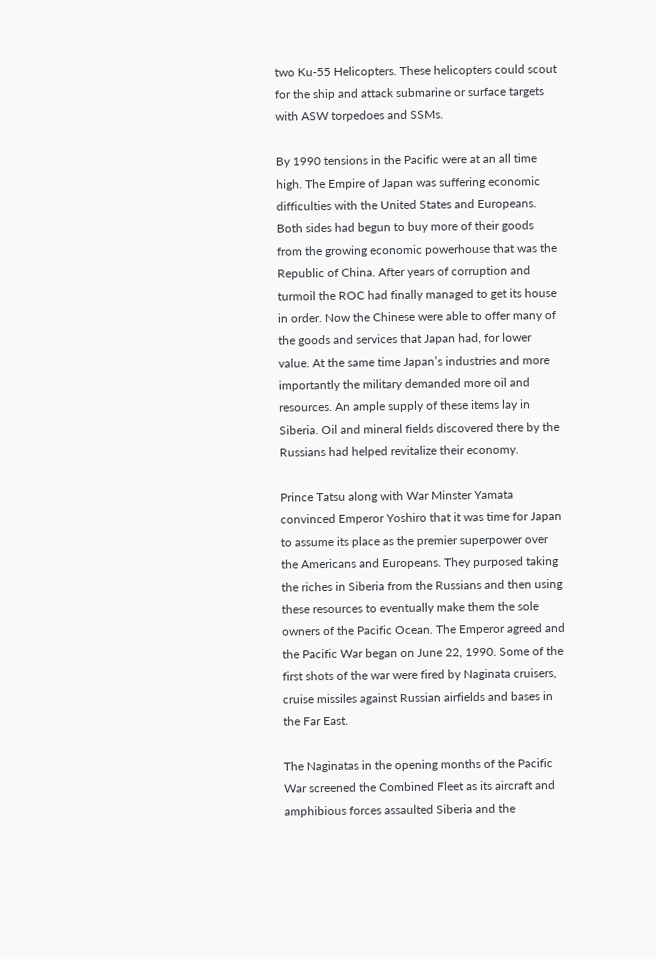two Ku-55 Helicopters. These helicopters could scout for the ship and attack submarine or surface targets with ASW torpedoes and SSMs.

By 1990 tensions in the Pacific were at an all time high. The Empire of Japan was suffering economic difficulties with the United States and Europeans. Both sides had begun to buy more of their goods from the growing economic powerhouse that was the Republic of China. After years of corruption and turmoil the ROC had finally managed to get its house in order. Now the Chinese were able to offer many of the goods and services that Japan had, for lower value. At the same time Japan’s industries and more importantly the military demanded more oil and resources. An ample supply of these items lay in Siberia. Oil and mineral fields discovered there by the Russians had helped revitalize their economy.

Prince Tatsu along with War Minster Yamata convinced Emperor Yoshiro that it was time for Japan to assume its place as the premier superpower over the Americans and Europeans. They purposed taking the riches in Siberia from the Russians and then using these resources to eventually make them the sole owners of the Pacific Ocean. The Emperor agreed and the Pacific War began on June 22, 1990. Some of the first shots of the war were fired by Naginata cruisers, cruise missiles against Russian airfields and bases in the Far East.

The Naginatas in the opening months of the Pacific War screened the Combined Fleet as its aircraft and amphibious forces assaulted Siberia and the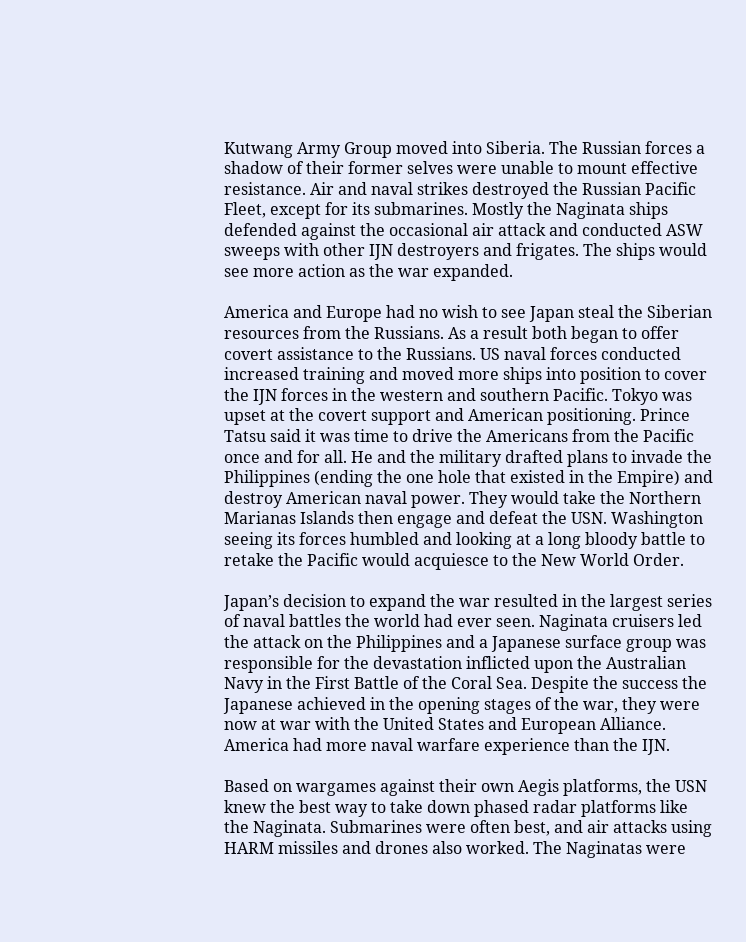Kutwang Army Group moved into Siberia. The Russian forces a shadow of their former selves were unable to mount effective resistance. Air and naval strikes destroyed the Russian Pacific Fleet, except for its submarines. Mostly the Naginata ships defended against the occasional air attack and conducted ASW sweeps with other IJN destroyers and frigates. The ships would see more action as the war expanded.

America and Europe had no wish to see Japan steal the Siberian resources from the Russians. As a result both began to offer covert assistance to the Russians. US naval forces conducted increased training and moved more ships into position to cover the IJN forces in the western and southern Pacific. Tokyo was upset at the covert support and American positioning. Prince Tatsu said it was time to drive the Americans from the Pacific once and for all. He and the military drafted plans to invade the Philippines (ending the one hole that existed in the Empire) and destroy American naval power. They would take the Northern Marianas Islands then engage and defeat the USN. Washington seeing its forces humbled and looking at a long bloody battle to retake the Pacific would acquiesce to the New World Order.

Japan’s decision to expand the war resulted in the largest series of naval battles the world had ever seen. Naginata cruisers led the attack on the Philippines and a Japanese surface group was responsible for the devastation inflicted upon the Australian Navy in the First Battle of the Coral Sea. Despite the success the Japanese achieved in the opening stages of the war, they were now at war with the United States and European Alliance. America had more naval warfare experience than the IJN.

Based on wargames against their own Aegis platforms, the USN knew the best way to take down phased radar platforms like the Naginata. Submarines were often best, and air attacks using HARM missiles and drones also worked. The Naginatas were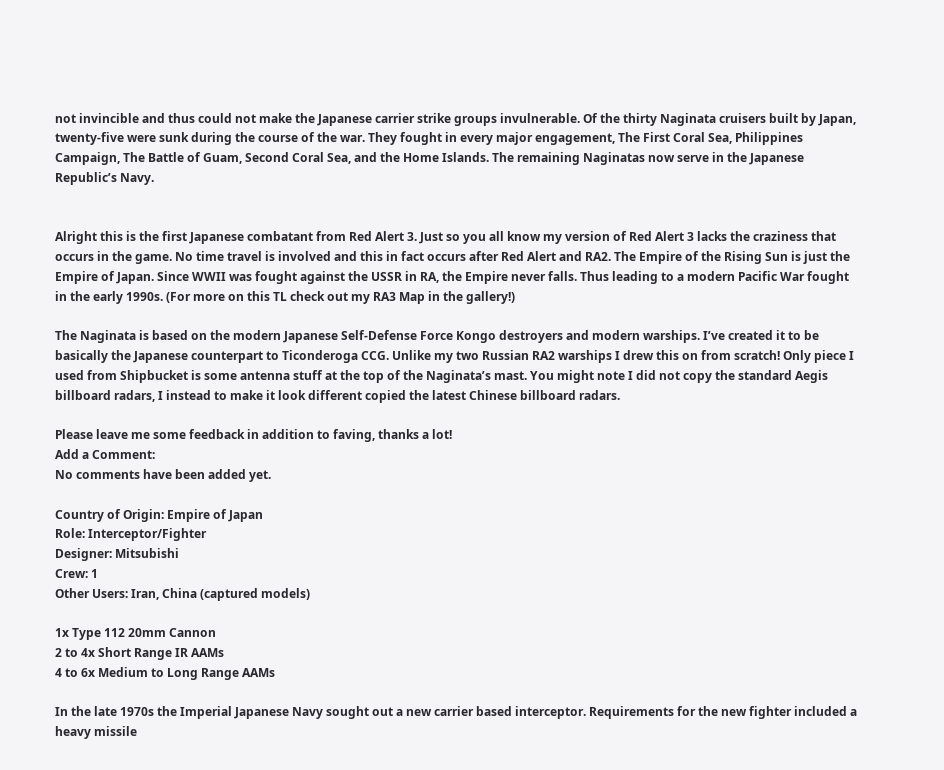not invincible and thus could not make the Japanese carrier strike groups invulnerable. Of the thirty Naginata cruisers built by Japan, twenty-five were sunk during the course of the war. They fought in every major engagement, The First Coral Sea, Philippines Campaign, The Battle of Guam, Second Coral Sea, and the Home Islands. The remaining Naginatas now serve in the Japanese Republic’s Navy.


Alright this is the first Japanese combatant from Red Alert 3. Just so you all know my version of Red Alert 3 lacks the craziness that occurs in the game. No time travel is involved and this in fact occurs after Red Alert and RA2. The Empire of the Rising Sun is just the Empire of Japan. Since WWII was fought against the USSR in RA, the Empire never falls. Thus leading to a modern Pacific War fought in the early 1990s. (For more on this TL check out my RA3 Map in the gallery!)

The Naginata is based on the modern Japanese Self-Defense Force Kongo destroyers and modern warships. I’ve created it to be basically the Japanese counterpart to Ticonderoga CCG. Unlike my two Russian RA2 warships I drew this on from scratch! Only piece I used from Shipbucket is some antenna stuff at the top of the Naginata’s mast. You might note I did not copy the standard Aegis billboard radars, I instead to make it look different copied the latest Chinese billboard radars.

Please leave me some feedback in addition to faving, thanks a lot!
Add a Comment:
No comments have been added yet.

Country of Origin: Empire of Japan
Role: Interceptor/Fighter
Designer: Mitsubishi
Crew: 1
Other Users: Iran, China (captured models)

1x Type 112 20mm Cannon
2 to 4x Short Range IR AAMs
4 to 6x Medium to Long Range AAMs

In the late 1970s the Imperial Japanese Navy sought out a new carrier based interceptor. Requirements for the new fighter included a heavy missile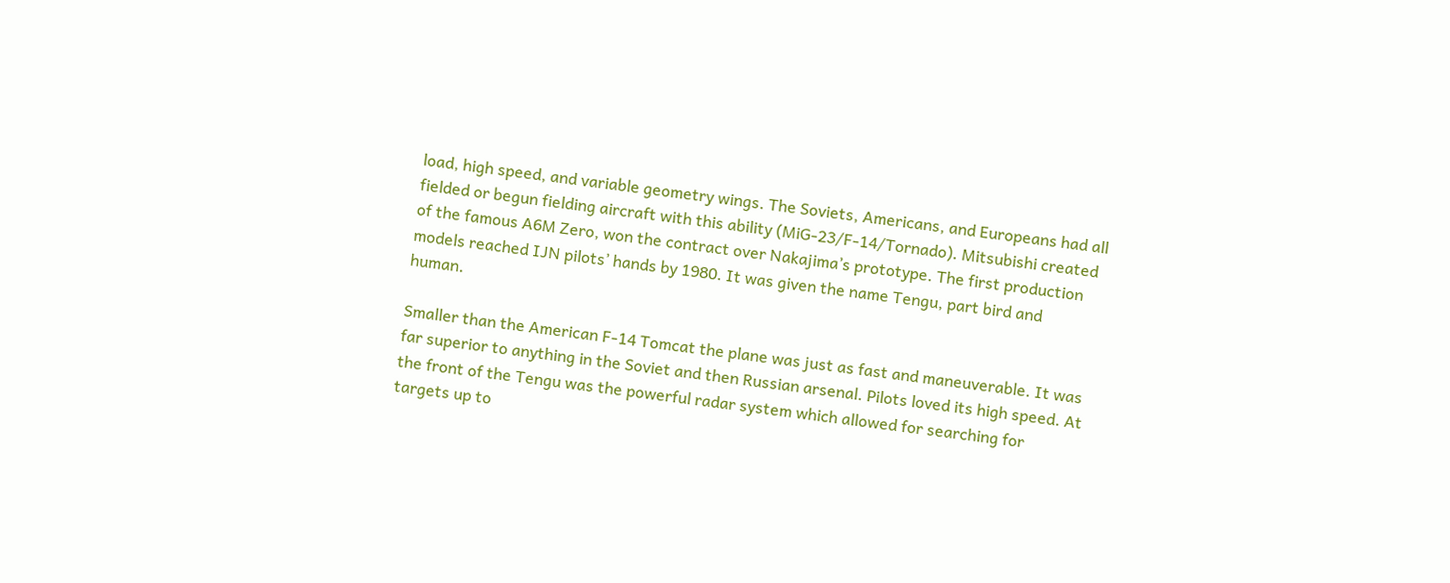load, high speed, and variable geometry wings. The Soviets, Americans, and Europeans had all fielded or begun fielding aircraft with this ability (MiG-23/F-14/Tornado). Mitsubishi created of the famous A6M Zero, won the contract over Nakajima’s prototype. The first production models reached IJN pilots’ hands by 1980. It was given the name Tengu, part bird and human.

Smaller than the American F-14 Tomcat the plane was just as fast and maneuverable. It was far superior to anything in the Soviet and then Russian arsenal. Pilots loved its high speed. At the front of the Tengu was the powerful radar system which allowed for searching for targets up to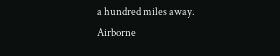a hundred miles away. Airborne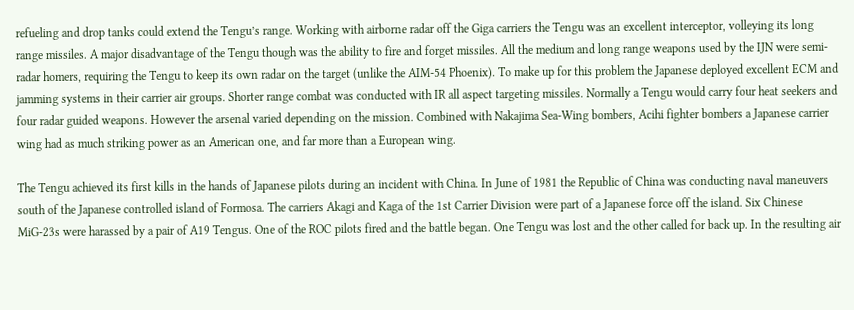refueling and drop tanks could extend the Tengu’s range. Working with airborne radar off the Giga carriers the Tengu was an excellent interceptor, volleying its long range missiles. A major disadvantage of the Tengu though was the ability to fire and forget missiles. All the medium and long range weapons used by the IJN were semi-radar homers, requiring the Tengu to keep its own radar on the target (unlike the AIM-54 Phoenix). To make up for this problem the Japanese deployed excellent ECM and jamming systems in their carrier air groups. Shorter range combat was conducted with IR all aspect targeting missiles. Normally a Tengu would carry four heat seekers and four radar guided weapons. However the arsenal varied depending on the mission. Combined with Nakajima Sea-Wing bombers, Acihi fighter bombers a Japanese carrier wing had as much striking power as an American one, and far more than a European wing.

The Tengu achieved its first kills in the hands of Japanese pilots during an incident with China. In June of 1981 the Republic of China was conducting naval maneuvers south of the Japanese controlled island of Formosa. The carriers Akagi and Kaga of the 1st Carrier Division were part of a Japanese force off the island. Six Chinese MiG-23s were harassed by a pair of A19 Tengus. One of the ROC pilots fired and the battle began. One Tengu was lost and the other called for back up. In the resulting air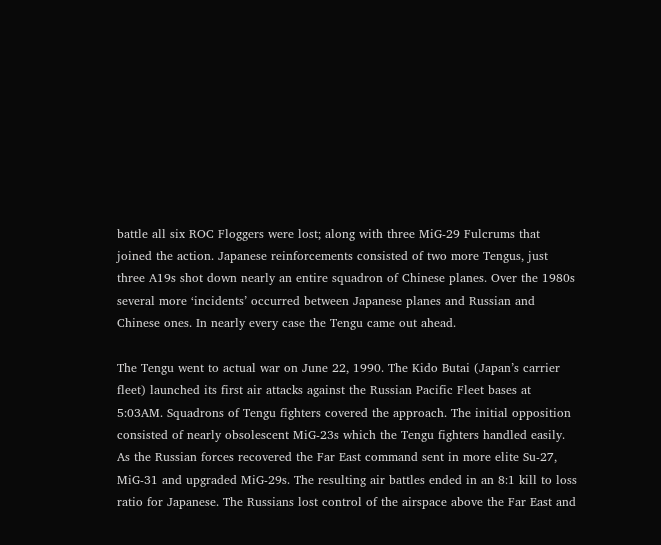battle all six ROC Floggers were lost; along with three MiG-29 Fulcrums that joined the action. Japanese reinforcements consisted of two more Tengus, just three A19s shot down nearly an entire squadron of Chinese planes. Over the 1980s several more ‘incidents’ occurred between Japanese planes and Russian and Chinese ones. In nearly every case the Tengu came out ahead.

The Tengu went to actual war on June 22, 1990. The Kido Butai (Japan’s carrier fleet) launched its first air attacks against the Russian Pacific Fleet bases at 5:03AM. Squadrons of Tengu fighters covered the approach. The initial opposition consisted of nearly obsolescent MiG-23s which the Tengu fighters handled easily. As the Russian forces recovered the Far East command sent in more elite Su-27, MiG-31 and upgraded MiG-29s. The resulting air battles ended in an 8:1 kill to loss ratio for Japanese. The Russians lost control of the airspace above the Far East and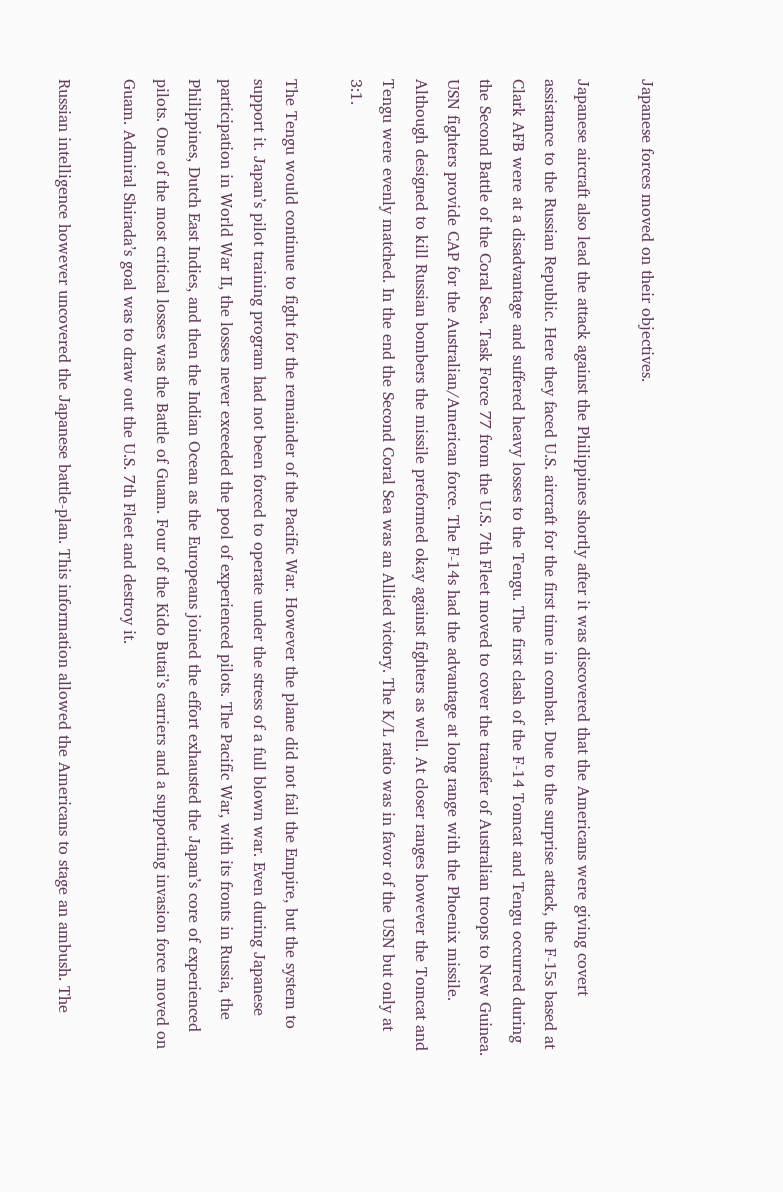Japanese forces moved on their objectives.

Japanese aircraft also lead the attack against the Philippines shortly after it was discovered that the Americans were giving covert assistance to the Russian Republic. Here they faced U.S. aircraft for the first time in combat. Due to the surprise attack, the F-15s based at Clark AFB were at a disadvantage and suffered heavy losses to the Tengu. The first clash of the F-14 Tomcat and Tengu occurred during the Second Battle of the Coral Sea. Task Force 77 from the U.S. 7th Fleet moved to cover the transfer of Australian troops to New Guinea. USN fighters provide CAP for the Australian/American force. The F-14s had the advantage at long range with the Phoenix missile. Although designed to kill Russian bombers the missile preformed okay against fighters as well. At closer ranges however the Tomcat and Tengu were evenly matched. In the end the Second Coral Sea was an Allied victory. The K/L ratio was in favor of the USN but only at 3:1.

The Tengu would continue to fight for the remainder of the Pacific War. However the plane did not fail the Empire, but the system to support it. Japan’s pilot training program had not been forced to operate under the stress of a full blown war. Even during Japanese participation in World War II, the losses never exceeded the pool of experienced pilots. The Pacific War, with its fronts in Russia, the Philippines, Dutch East Indies, and then the Indian Ocean as the Europeans joined the effort exhausted the Japan’s core of experienced pilots. One of the most critical losses was the Battle of Guam. Four of the Kido Butai’s carriers and a supporting invasion force moved on Guam. Admiral Shirada’s goal was to draw out the U.S. 7th Fleet and destroy it.

Russian intelligence however uncovered the Japanese battle-plan. This information allowed the Americans to stage an ambush. The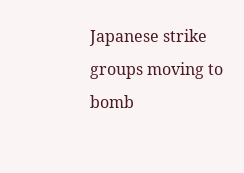Japanese strike groups moving to bomb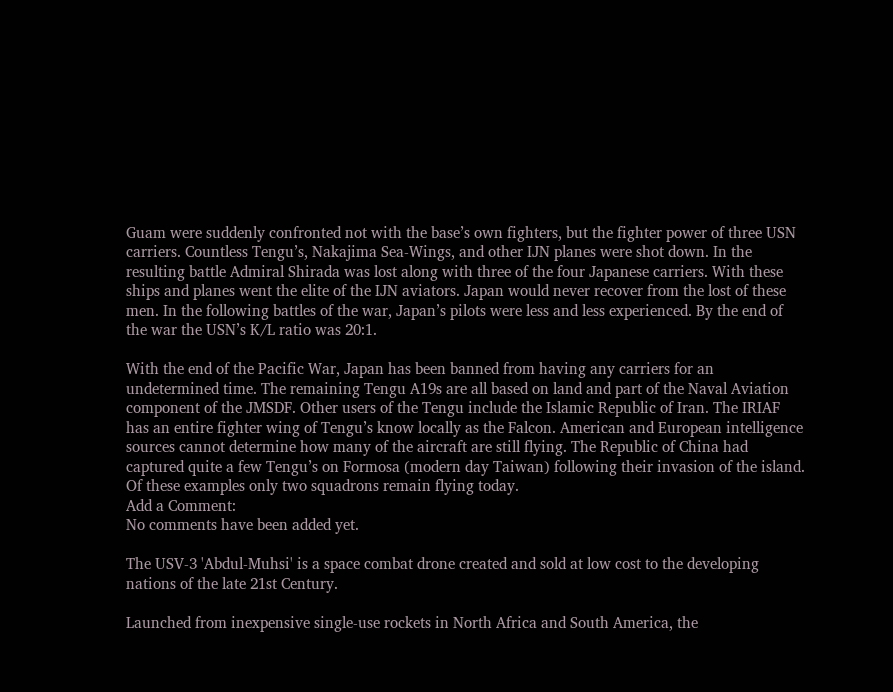Guam were suddenly confronted not with the base’s own fighters, but the fighter power of three USN carriers. Countless Tengu’s, Nakajima Sea-Wings, and other IJN planes were shot down. In the resulting battle Admiral Shirada was lost along with three of the four Japanese carriers. With these ships and planes went the elite of the IJN aviators. Japan would never recover from the lost of these men. In the following battles of the war, Japan’s pilots were less and less experienced. By the end of the war the USN’s K/L ratio was 20:1.

With the end of the Pacific War, Japan has been banned from having any carriers for an undetermined time. The remaining Tengu A19s are all based on land and part of the Naval Aviation component of the JMSDF. Other users of the Tengu include the Islamic Republic of Iran. The IRIAF has an entire fighter wing of Tengu’s know locally as the Falcon. American and European intelligence sources cannot determine how many of the aircraft are still flying. The Republic of China had captured quite a few Tengu’s on Formosa (modern day Taiwan) following their invasion of the island. Of these examples only two squadrons remain flying today.
Add a Comment:
No comments have been added yet.

The USV-3 'Abdul-Muhsi' is a space combat drone created and sold at low cost to the developing nations of the late 21st Century.

Launched from inexpensive single-use rockets in North Africa and South America, the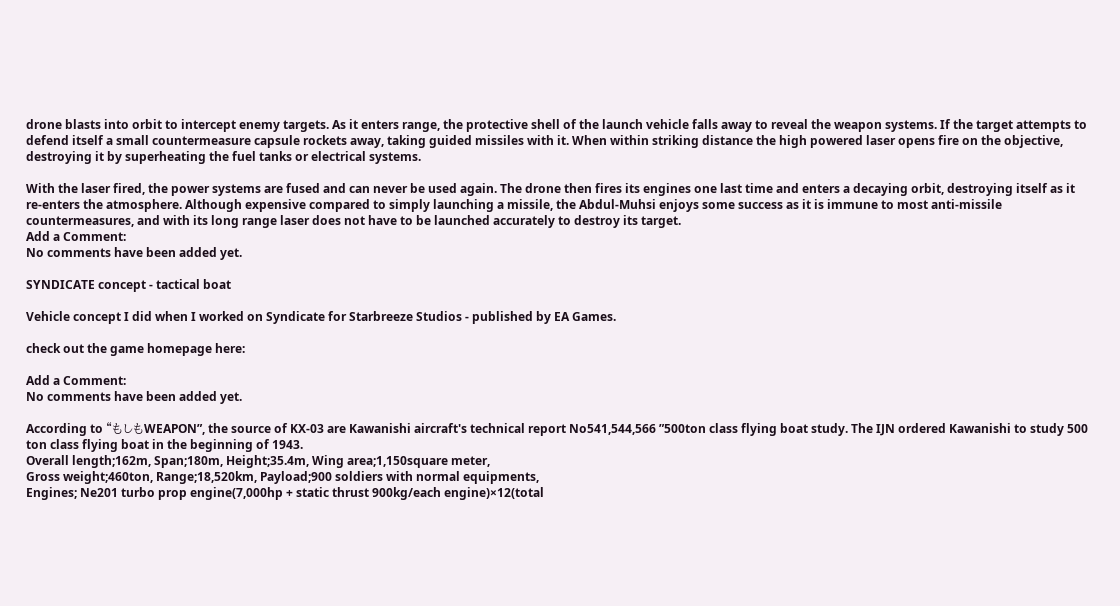drone blasts into orbit to intercept enemy targets. As it enters range, the protective shell of the launch vehicle falls away to reveal the weapon systems. If the target attempts to defend itself a small countermeasure capsule rockets away, taking guided missiles with it. When within striking distance the high powered laser opens fire on the objective, destroying it by superheating the fuel tanks or electrical systems.

With the laser fired, the power systems are fused and can never be used again. The drone then fires its engines one last time and enters a decaying orbit, destroying itself as it re-enters the atmosphere. Although expensive compared to simply launching a missile, the Abdul-Muhsi enjoys some success as it is immune to most anti-missile countermeasures, and with its long range laser does not have to be launched accurately to destroy its target.
Add a Comment:
No comments have been added yet.

SYNDICATE concept - tactical boat

Vehicle concept I did when I worked on Syndicate for Starbreeze Studios - published by EA Games.

check out the game homepage here:

Add a Comment:
No comments have been added yet.

According to “もしもWEAPON”, the source of KX-03 are Kawanishi aircraft's technical report No541,544,566 ”500ton class flying boat study. The IJN ordered Kawanishi to study 500 ton class flying boat in the beginning of 1943.
Overall length;162m, Span;180m, Height;35.4m, Wing area;1,150square meter,
Gross weight;460ton, Range;18,520km, Payload;900 soldiers with normal equipments,
Engines; Ne201 turbo prop engine(7,000hp + static thrust 900kg/each engine)×12(total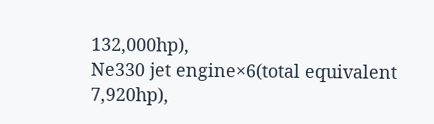132,000hp),
Ne330 jet engine×6(total equivalent 7,920hp),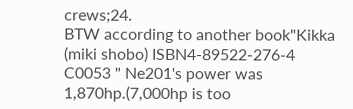crews;24.
BTW according to another book"Kikka (miki shobo) ISBN4-89522-276-4 C0053 " Ne201's power was 1,870hp.(7,000hp is too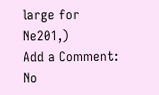large for Ne201,)
Add a Comment:
No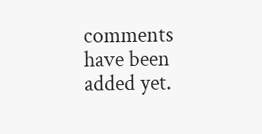comments have been added yet.